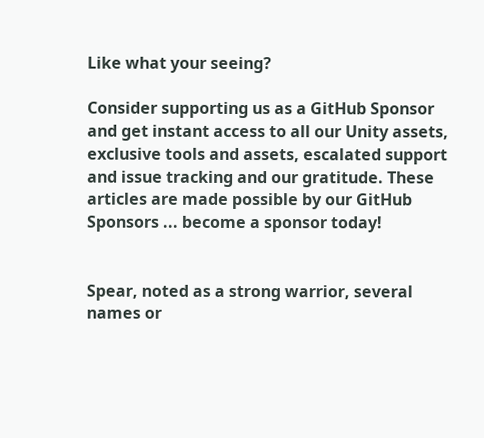Like what your seeing?

Consider supporting us as a GitHub Sponsor and get instant access to all our Unity assets, exclusive tools and assets, escalated support and issue tracking and our gratitude. These articles are made possible by our GitHub Sponsors ... become a sponsor today!


Spear, noted as a strong warrior, several names or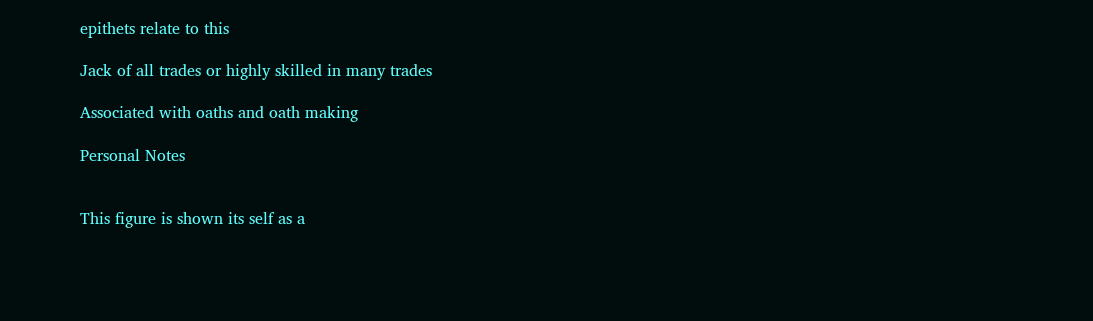epithets relate to this

Jack of all trades or highly skilled in many trades

Associated with oaths and oath making

Personal Notes


This figure is shown its self as a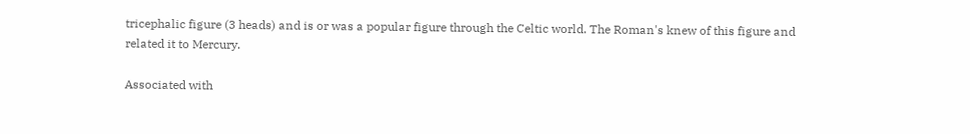tricephalic figure (3 heads) and is or was a popular figure through the Celtic world. The Roman's knew of this figure and related it to Mercury.

Associated with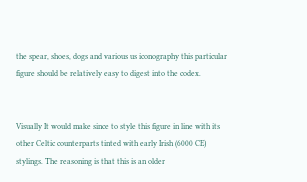the spear, shoes, dogs and various us iconography this particular figure should be relatively easy to digest into the codex.


Visually It would make since to style this figure in line with its other Celtic counterparts tinted with early Irish (6000 CE) stylings. The reasoning is that this is an older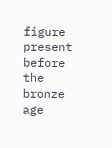figure present before the bronze age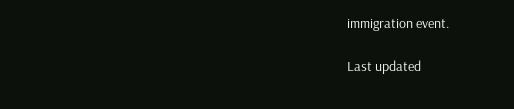immigration event.

Last updated